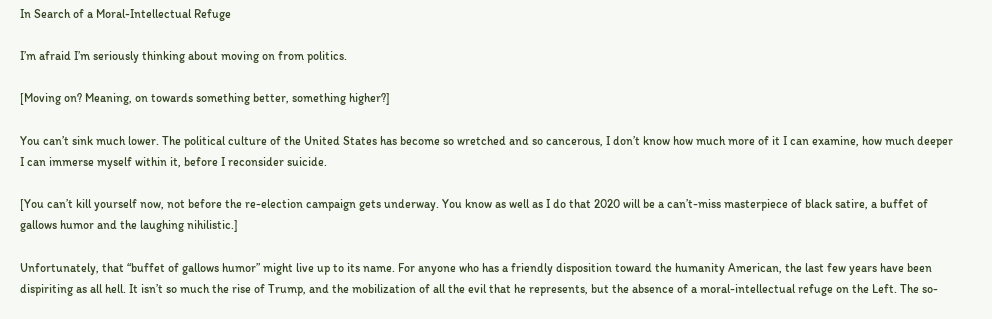In Search of a Moral-Intellectual Refuge

I’m afraid I’m seriously thinking about moving on from politics.

[Moving on? Meaning, on towards something better, something higher?]

You can’t sink much lower. The political culture of the United States has become so wretched and so cancerous, I don’t know how much more of it I can examine, how much deeper I can immerse myself within it, before I reconsider suicide.

[You can’t kill yourself now, not before the re-election campaign gets underway. You know as well as I do that 2020 will be a can’t-miss masterpiece of black satire, a buffet of gallows humor and the laughing nihilistic.]

Unfortunately, that “buffet of gallows humor” might live up to its name. For anyone who has a friendly disposition toward the humanity American, the last few years have been dispiriting as all hell. It isn’t so much the rise of Trump, and the mobilization of all the evil that he represents, but the absence of a moral-intellectual refuge on the Left. The so-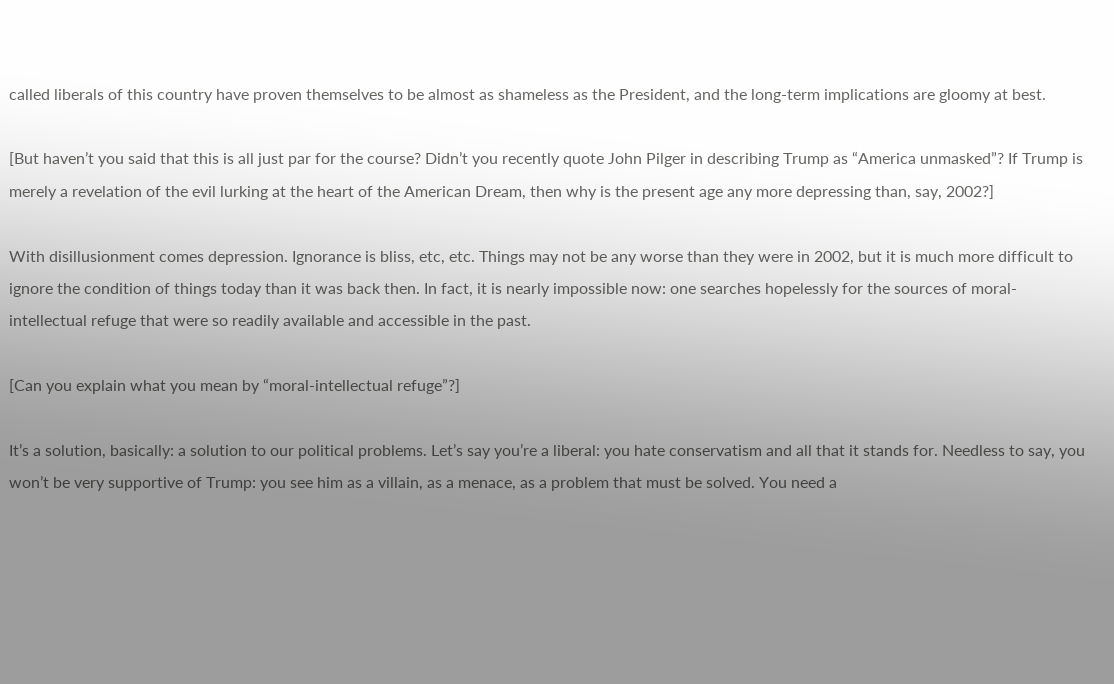called liberals of this country have proven themselves to be almost as shameless as the President, and the long-term implications are gloomy at best.

[But haven’t you said that this is all just par for the course? Didn’t you recently quote John Pilger in describing Trump as “America unmasked”? If Trump is merely a revelation of the evil lurking at the heart of the American Dream, then why is the present age any more depressing than, say, 2002?]

With disillusionment comes depression. Ignorance is bliss, etc, etc. Things may not be any worse than they were in 2002, but it is much more difficult to ignore the condition of things today than it was back then. In fact, it is nearly impossible now: one searches hopelessly for the sources of moral-intellectual refuge that were so readily available and accessible in the past.

[Can you explain what you mean by “moral-intellectual refuge”?]

It’s a solution, basically: a solution to our political problems. Let’s say you’re a liberal: you hate conservatism and all that it stands for. Needless to say, you won’t be very supportive of Trump: you see him as a villain, as a menace, as a problem that must be solved. You need a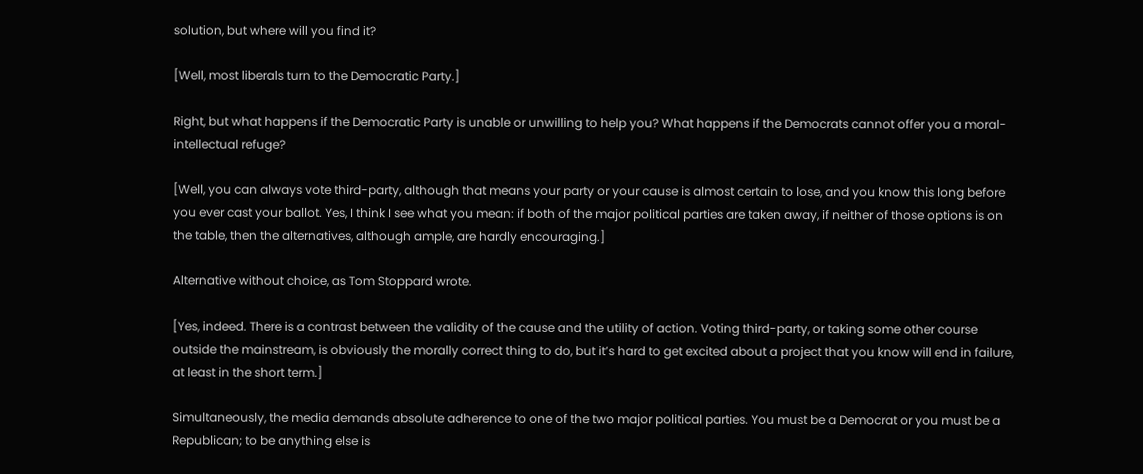solution, but where will you find it?

[Well, most liberals turn to the Democratic Party.]

Right, but what happens if the Democratic Party is unable or unwilling to help you? What happens if the Democrats cannot offer you a moral-intellectual refuge?

[Well, you can always vote third-party, although that means your party or your cause is almost certain to lose, and you know this long before you ever cast your ballot. Yes, I think I see what you mean: if both of the major political parties are taken away, if neither of those options is on the table, then the alternatives, although ample, are hardly encouraging.]

Alternative without choice, as Tom Stoppard wrote.

[Yes, indeed. There is a contrast between the validity of the cause and the utility of action. Voting third-party, or taking some other course outside the mainstream, is obviously the morally correct thing to do, but it’s hard to get excited about a project that you know will end in failure, at least in the short term.]

Simultaneously, the media demands absolute adherence to one of the two major political parties. You must be a Democrat or you must be a Republican; to be anything else is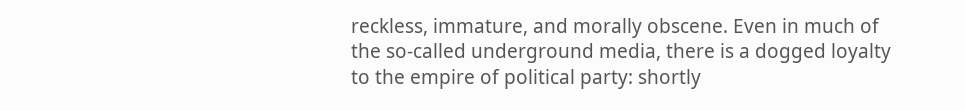reckless, immature, and morally obscene. Even in much of the so-called underground media, there is a dogged loyalty to the empire of political party: shortly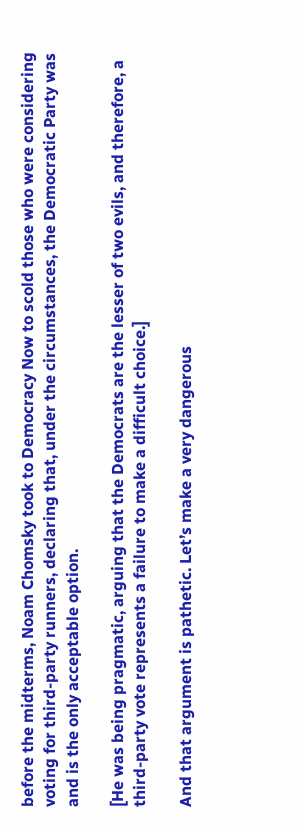before the midterms, Noam Chomsky took to Democracy Now to scold those who were considering voting for third-party runners, declaring that, under the circumstances, the Democratic Party was and is the only acceptable option.

[He was being pragmatic, arguing that the Democrats are the lesser of two evils, and therefore, a third-party vote represents a failure to make a difficult choice.]

And that argument is pathetic. Let’s make a very dangerous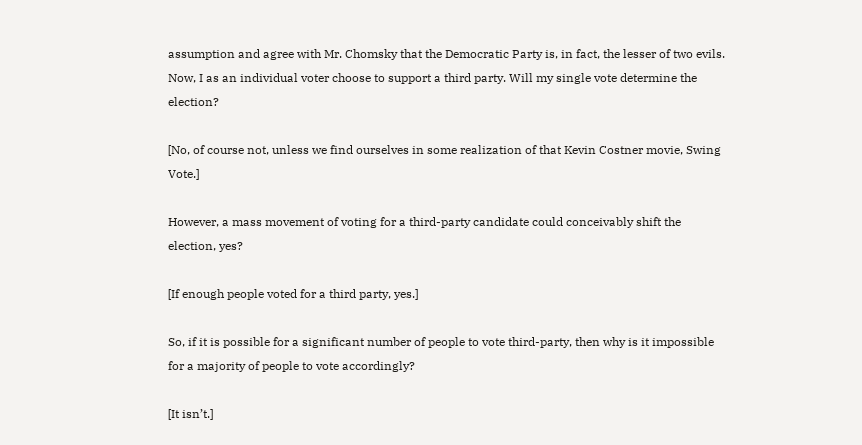assumption and agree with Mr. Chomsky that the Democratic Party is, in fact, the lesser of two evils. Now, I as an individual voter choose to support a third party. Will my single vote determine the election?

[No, of course not, unless we find ourselves in some realization of that Kevin Costner movie, Swing Vote.]

However, a mass movement of voting for a third-party candidate could conceivably shift the election, yes?

[If enough people voted for a third party, yes.]

So, if it is possible for a significant number of people to vote third-party, then why is it impossible for a majority of people to vote accordingly?

[It isn’t.]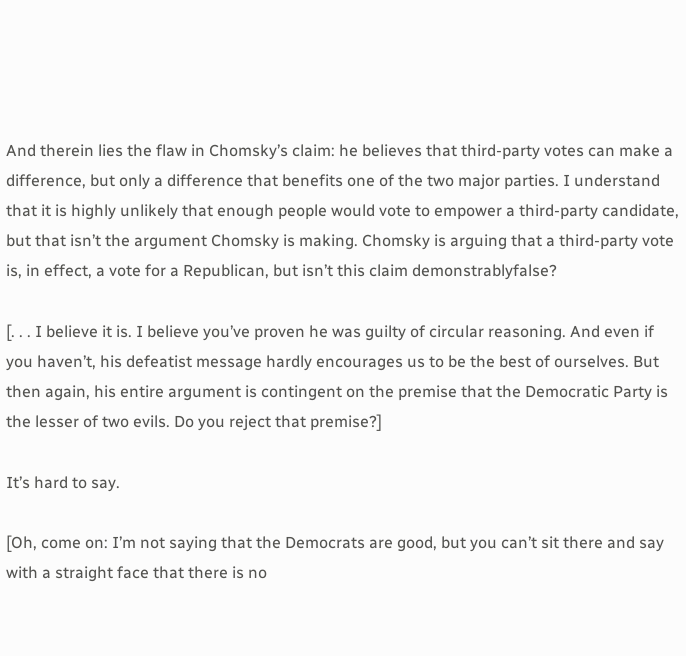And therein lies the flaw in Chomsky’s claim: he believes that third-party votes can make a difference, but only a difference that benefits one of the two major parties. I understand that it is highly unlikely that enough people would vote to empower a third-party candidate, but that isn’t the argument Chomsky is making. Chomsky is arguing that a third-party vote is, in effect, a vote for a Republican, but isn’t this claim demonstrablyfalse?

[. . . I believe it is. I believe you’ve proven he was guilty of circular reasoning. And even if you haven’t, his defeatist message hardly encourages us to be the best of ourselves. But then again, his entire argument is contingent on the premise that the Democratic Party is the lesser of two evils. Do you reject that premise?]

It’s hard to say.

[Oh, come on: I’m not saying that the Democrats are good, but you can’t sit there and say with a straight face that there is no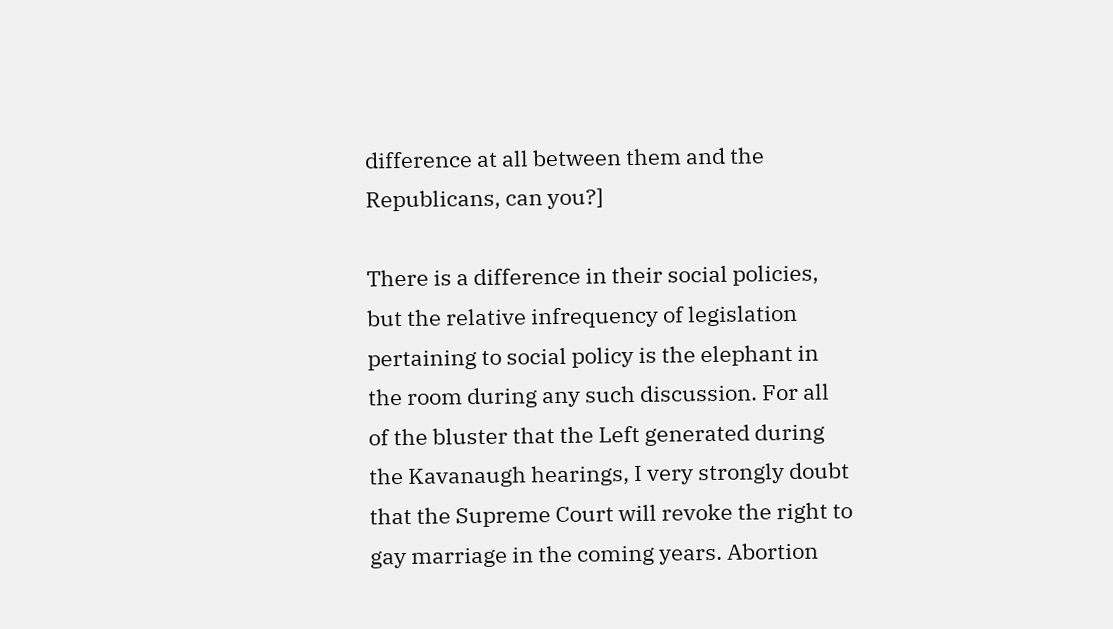difference at all between them and the Republicans, can you?]

There is a difference in their social policies, but the relative infrequency of legislation pertaining to social policy is the elephant in the room during any such discussion. For all of the bluster that the Left generated during the Kavanaugh hearings, I very strongly doubt that the Supreme Court will revoke the right to gay marriage in the coming years. Abortion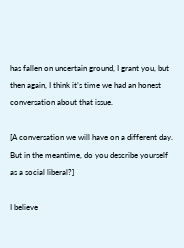has fallen on uncertain ground, I grant you, but then again, I think it’s time we had an honest conversation about that issue.

[A conversation we will have on a different day. But in the meantime, do you describe yourself as a social liberal?]

I believe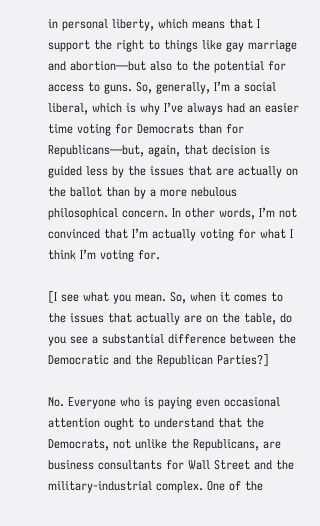in personal liberty, which means that I support the right to things like gay marriage and abortion—but also to the potential for access to guns. So, generally, I’m a social liberal, which is why I’ve always had an easier time voting for Democrats than for Republicans—but, again, that decision is guided less by the issues that are actually on the ballot than by a more nebulous philosophical concern. In other words, I’m not convinced that I’m actually voting for what I think I’m voting for.

[I see what you mean. So, when it comes to the issues that actually are on the table, do you see a substantial difference between the Democratic and the Republican Parties?]

No. Everyone who is paying even occasional attention ought to understand that the Democrats, not unlike the Republicans, are business consultants for Wall Street and the military-industrial complex. One of the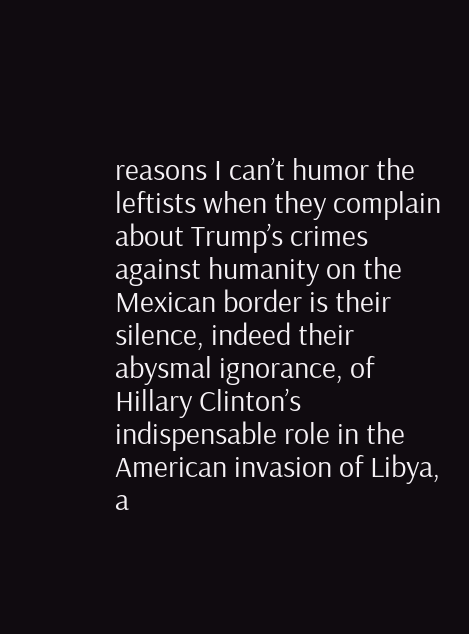reasons I can’t humor the leftists when they complain about Trump’s crimes against humanity on the Mexican border is their silence, indeed their abysmal ignorance, of Hillary Clinton’s indispensable role in the American invasion of Libya, a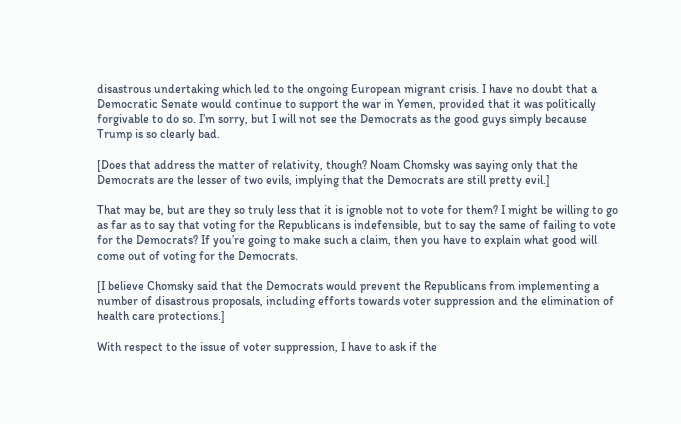disastrous undertaking which led to the ongoing European migrant crisis. I have no doubt that a Democratic Senate would continue to support the war in Yemen, provided that it was politically forgivable to do so. I’m sorry, but I will not see the Democrats as the good guys simply because Trump is so clearly bad.

[Does that address the matter of relativity, though? Noam Chomsky was saying only that the Democrats are the lesser of two evils, implying that the Democrats are still pretty evil.]

That may be, but are they so truly less that it is ignoble not to vote for them? I might be willing to go as far as to say that voting for the Republicans is indefensible, but to say the same of failing to vote for the Democrats? If you’re going to make such a claim, then you have to explain what good will come out of voting for the Democrats.

[I believe Chomsky said that the Democrats would prevent the Republicans from implementing a number of disastrous proposals, including efforts towards voter suppression and the elimination of health care protections.]

With respect to the issue of voter suppression, I have to ask if the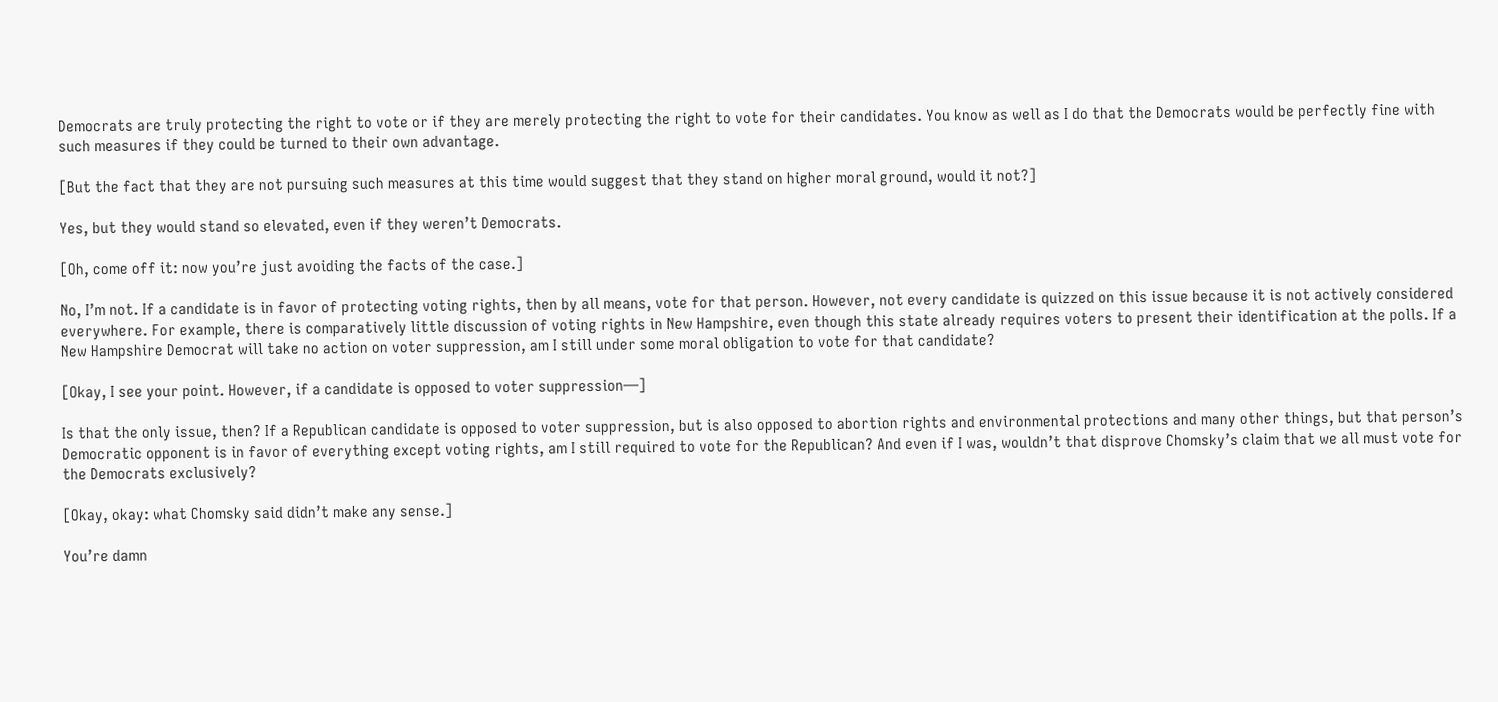Democrats are truly protecting the right to vote or if they are merely protecting the right to vote for their candidates. You know as well as I do that the Democrats would be perfectly fine with such measures if they could be turned to their own advantage.

[But the fact that they are not pursuing such measures at this time would suggest that they stand on higher moral ground, would it not?]

Yes, but they would stand so elevated, even if they weren’t Democrats.

[Oh, come off it: now you’re just avoiding the facts of the case.]

No, I’m not. If a candidate is in favor of protecting voting rights, then by all means, vote for that person. However, not every candidate is quizzed on this issue because it is not actively considered everywhere. For example, there is comparatively little discussion of voting rights in New Hampshire, even though this state already requires voters to present their identification at the polls. If a New Hampshire Democrat will take no action on voter suppression, am I still under some moral obligation to vote for that candidate?

[Okay, I see your point. However, if a candidate is opposed to voter suppression—]

Is that the only issue, then? If a Republican candidate is opposed to voter suppression, but is also opposed to abortion rights and environmental protections and many other things, but that person’s Democratic opponent is in favor of everything except voting rights, am I still required to vote for the Republican? And even if I was, wouldn’t that disprove Chomsky’s claim that we all must vote for the Democrats exclusively?

[Okay, okay: what Chomsky said didn’t make any sense.]

You’re damn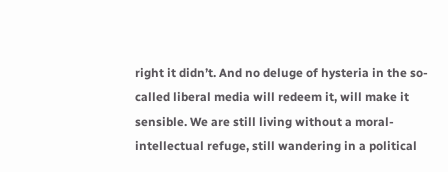right it didn’t. And no deluge of hysteria in the so-called liberal media will redeem it, will make it sensible. We are still living without a moral-intellectual refuge, still wandering in a political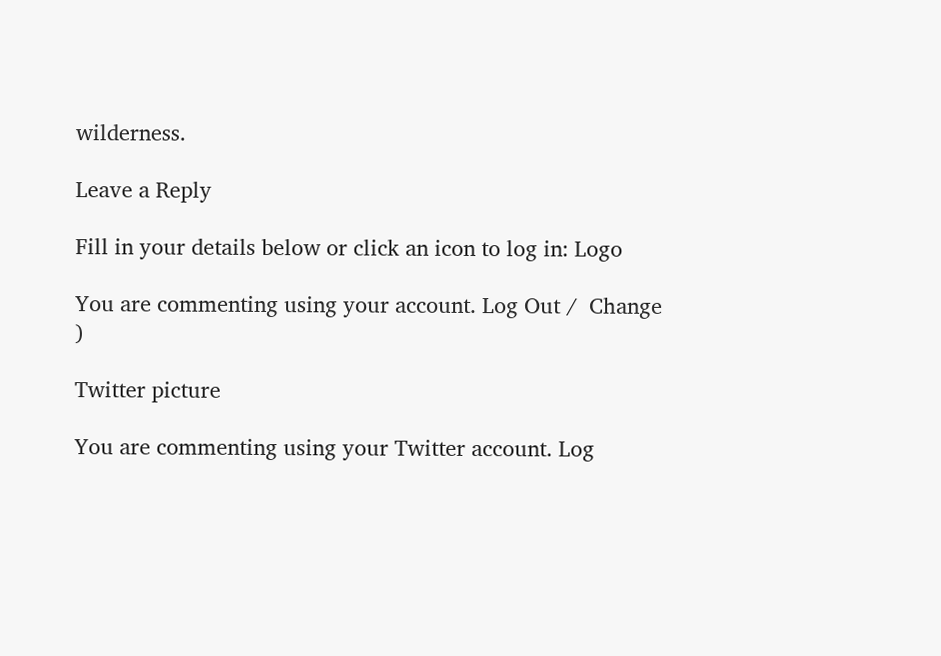wilderness.

Leave a Reply

Fill in your details below or click an icon to log in: Logo

You are commenting using your account. Log Out /  Change )

Twitter picture

You are commenting using your Twitter account. Log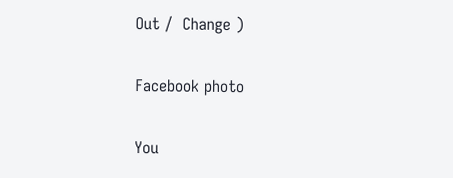Out /  Change )

Facebook photo

You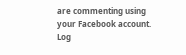are commenting using your Facebook account. Log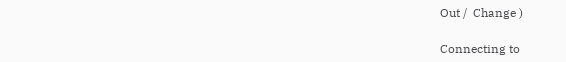Out /  Change )

Connecting to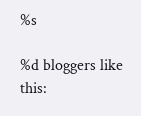%s

%d bloggers like this: